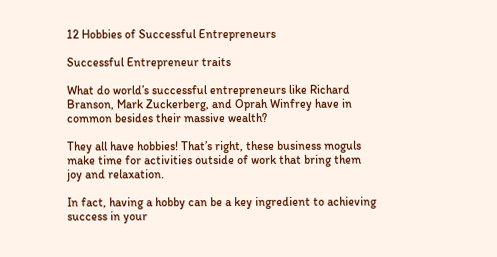12 Hobbies of Successful Entrepreneurs

Successful Entrepreneur traits

What do world’s successful entrepreneurs like Richard Branson, Mark Zuckerberg, and Oprah Winfrey have in common besides their massive wealth?

They all have hobbies! That’s right, these business moguls make time for activities outside of work that bring them joy and relaxation.

In fact, having a hobby can be a key ingredient to achieving success in your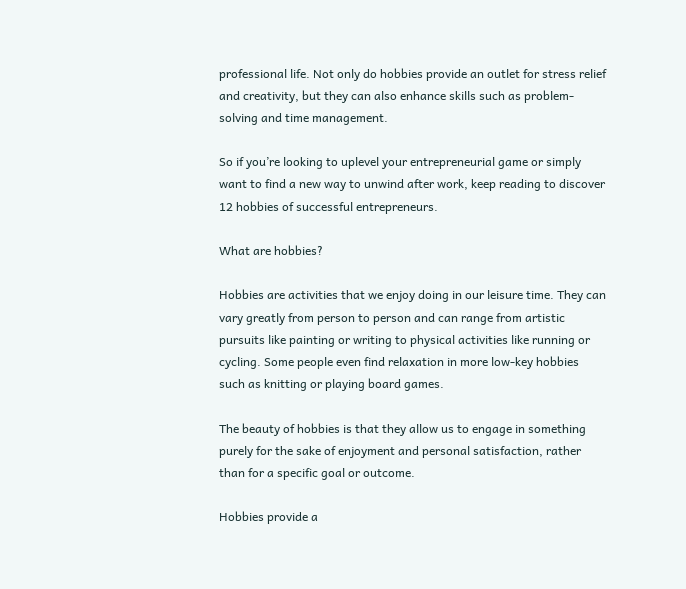professional life. Not only do hobbies provide an outlet for stress relief and creativity, but they can also enhance skills such as problem-solving and time management.

So if you’re looking to uplevel your entrepreneurial game or simply want to find a new way to unwind after work, keep reading to discover 12 hobbies of successful entrepreneurs.

What are hobbies?

Hobbies are activities that we enjoy doing in our leisure time. They can vary greatly from person to person and can range from artistic pursuits like painting or writing to physical activities like running or cycling. Some people even find relaxation in more low-key hobbies such as knitting or playing board games.

The beauty of hobbies is that they allow us to engage in something purely for the sake of enjoyment and personal satisfaction, rather than for a specific goal or outcome.

Hobbies provide a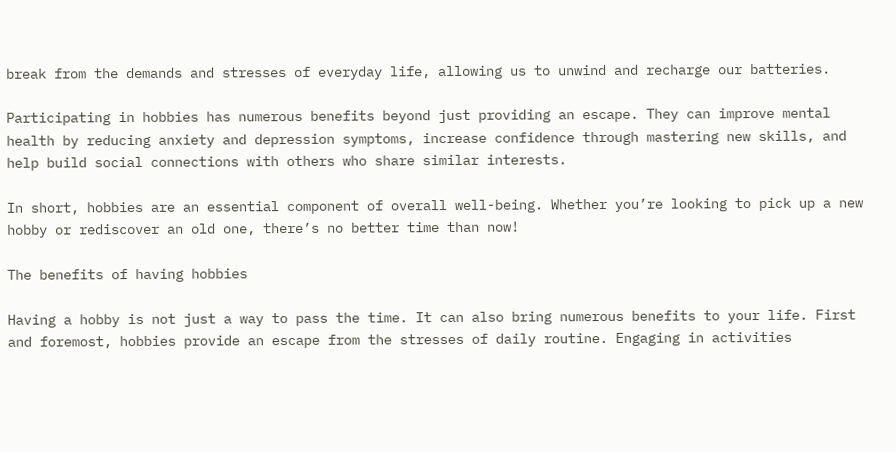break from the demands and stresses of everyday life, allowing us to unwind and recharge our batteries.

Participating in hobbies has numerous benefits beyond just providing an escape. They can improve mental health by reducing anxiety and depression symptoms, increase confidence through mastering new skills, and help build social connections with others who share similar interests.

In short, hobbies are an essential component of overall well-being. Whether you’re looking to pick up a new hobby or rediscover an old one, there’s no better time than now!

The benefits of having hobbies

Having a hobby is not just a way to pass the time. It can also bring numerous benefits to your life. First and foremost, hobbies provide an escape from the stresses of daily routine. Engaging in activities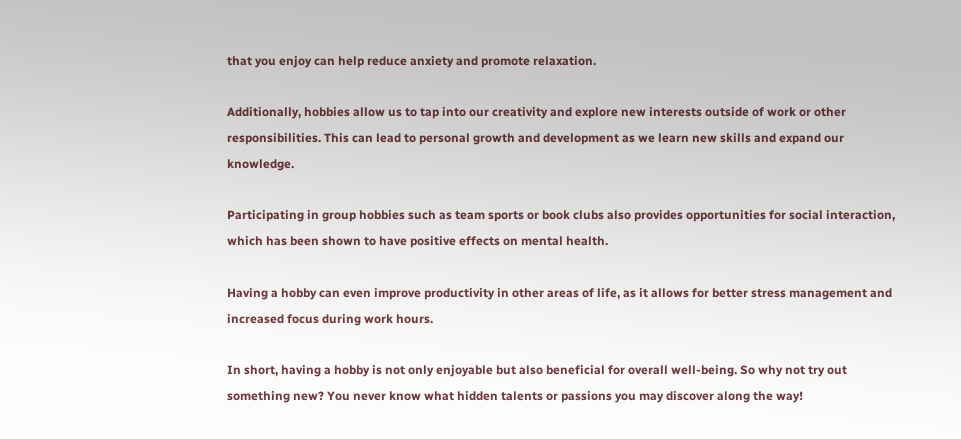that you enjoy can help reduce anxiety and promote relaxation.

Additionally, hobbies allow us to tap into our creativity and explore new interests outside of work or other responsibilities. This can lead to personal growth and development as we learn new skills and expand our knowledge.

Participating in group hobbies such as team sports or book clubs also provides opportunities for social interaction, which has been shown to have positive effects on mental health.

Having a hobby can even improve productivity in other areas of life, as it allows for better stress management and increased focus during work hours.

In short, having a hobby is not only enjoyable but also beneficial for overall well-being. So why not try out something new? You never know what hidden talents or passions you may discover along the way!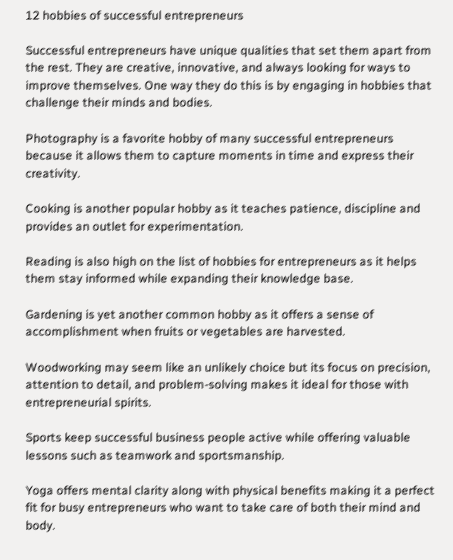12 hobbies of successful entrepreneurs

Successful entrepreneurs have unique qualities that set them apart from the rest. They are creative, innovative, and always looking for ways to improve themselves. One way they do this is by engaging in hobbies that challenge their minds and bodies.

Photography is a favorite hobby of many successful entrepreneurs because it allows them to capture moments in time and express their creativity.

Cooking is another popular hobby as it teaches patience, discipline and provides an outlet for experimentation.

Reading is also high on the list of hobbies for entrepreneurs as it helps them stay informed while expanding their knowledge base.

Gardening is yet another common hobby as it offers a sense of accomplishment when fruits or vegetables are harvested.

Woodworking may seem like an unlikely choice but its focus on precision, attention to detail, and problem-solving makes it ideal for those with entrepreneurial spirits.

Sports keep successful business people active while offering valuable lessons such as teamwork and sportsmanship.

Yoga offers mental clarity along with physical benefits making it a perfect fit for busy entrepreneurs who want to take care of both their mind and body.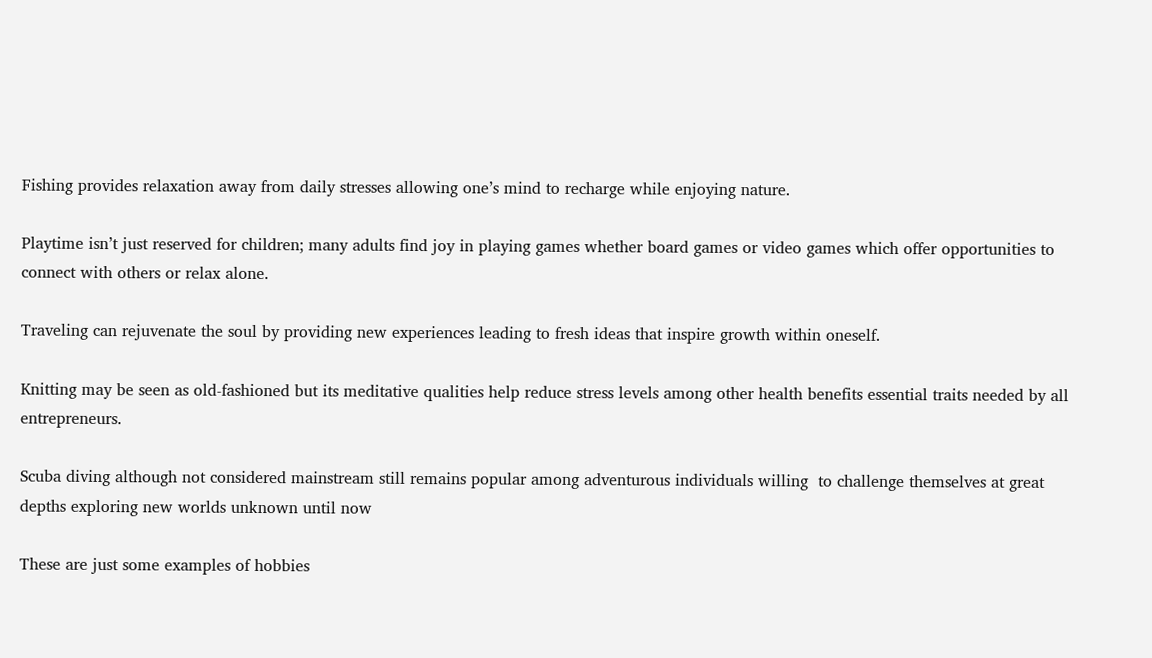Fishing provides relaxation away from daily stresses allowing one’s mind to recharge while enjoying nature.

Playtime isn’t just reserved for children; many adults find joy in playing games whether board games or video games which offer opportunities to connect with others or relax alone.

Traveling can rejuvenate the soul by providing new experiences leading to fresh ideas that inspire growth within oneself.

Knitting may be seen as old-fashioned but its meditative qualities help reduce stress levels among other health benefits essential traits needed by all entrepreneurs.

Scuba diving although not considered mainstream still remains popular among adventurous individuals willing  to challenge themselves at great depths exploring new worlds unknown until now

These are just some examples of hobbies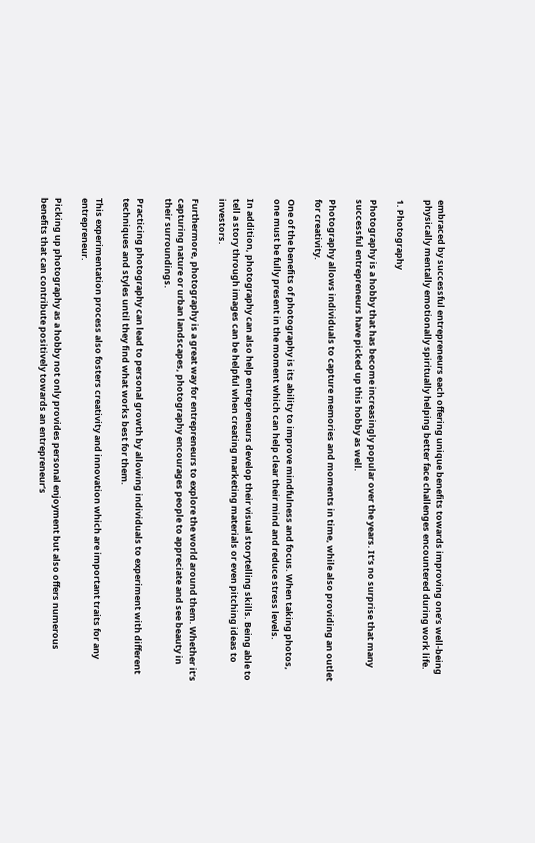embraced by successful entrepreneurs each offering unique benefits towards improving one’s well-being physically mentally emotionally spiritually helping better face challenges encountered during work life.

1. Photography

Photography is a hobby that has become increasingly popular over the years. It’s no surprise that many successful entrepreneurs have picked up this hobby as well.

Photography allows individuals to capture memories and moments in time, while also providing an outlet for creativity.

One of the benefits of photography is its ability to improve mindfulness and focus. When taking photos, one must be fully present in the moment which can help clear their mind and reduce stress levels.

In addition, photography can also help entrepreneurs develop their visual storytelling skills. Being able to tell a story through images can be helpful when creating marketing materials or even pitching ideas to investors.

Furthermore, photography is a great way for entrepreneurs to explore the world around them. Whether it’s capturing nature or urban landscapes, photography encourages people to appreciate and see beauty in their surroundings.

Practicing photography can lead to personal growth by allowing individuals to experiment with different techniques and styles until they find what works best for them.

This experimentation process also fosters creativity and innovation which are important traits for any entrepreneur.

Picking up photography as a hobby not only provides personal enjoyment but also offers numerous benefits that can contribute positively towards an entrepreneur’s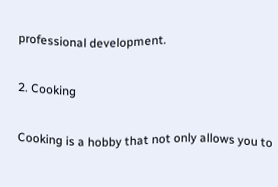professional development.

2. Cooking

Cooking is a hobby that not only allows you to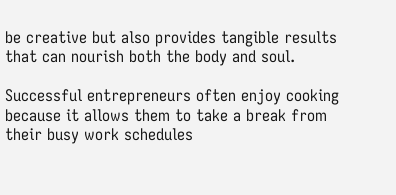be creative but also provides tangible results that can nourish both the body and soul.

Successful entrepreneurs often enjoy cooking because it allows them to take a break from their busy work schedules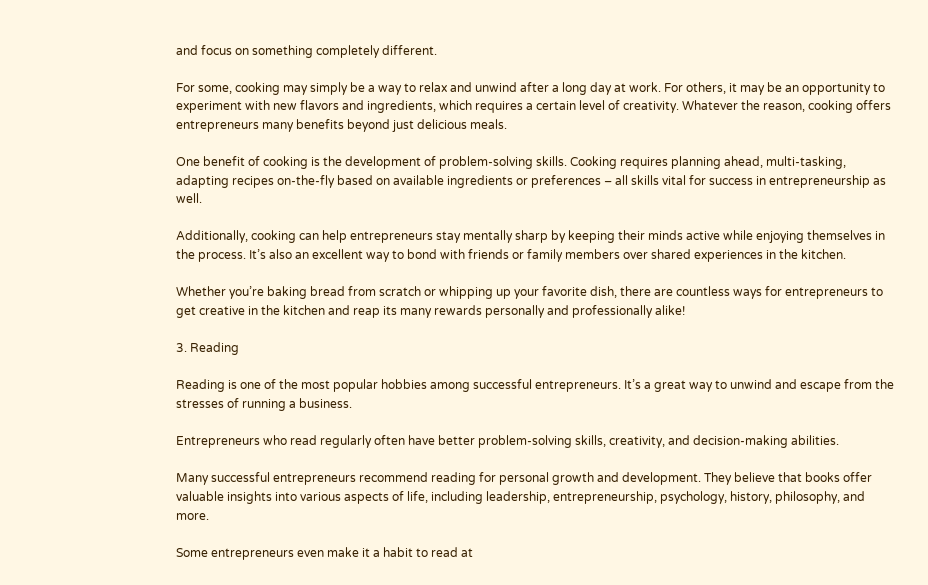and focus on something completely different.

For some, cooking may simply be a way to relax and unwind after a long day at work. For others, it may be an opportunity to experiment with new flavors and ingredients, which requires a certain level of creativity. Whatever the reason, cooking offers entrepreneurs many benefits beyond just delicious meals.

One benefit of cooking is the development of problem-solving skills. Cooking requires planning ahead, multi-tasking, adapting recipes on-the-fly based on available ingredients or preferences – all skills vital for success in entrepreneurship as well.

Additionally, cooking can help entrepreneurs stay mentally sharp by keeping their minds active while enjoying themselves in the process. It’s also an excellent way to bond with friends or family members over shared experiences in the kitchen.

Whether you’re baking bread from scratch or whipping up your favorite dish, there are countless ways for entrepreneurs to get creative in the kitchen and reap its many rewards personally and professionally alike!

3. Reading

Reading is one of the most popular hobbies among successful entrepreneurs. It’s a great way to unwind and escape from the stresses of running a business.

Entrepreneurs who read regularly often have better problem-solving skills, creativity, and decision-making abilities.

Many successful entrepreneurs recommend reading for personal growth and development. They believe that books offer valuable insights into various aspects of life, including leadership, entrepreneurship, psychology, history, philosophy, and more.

Some entrepreneurs even make it a habit to read at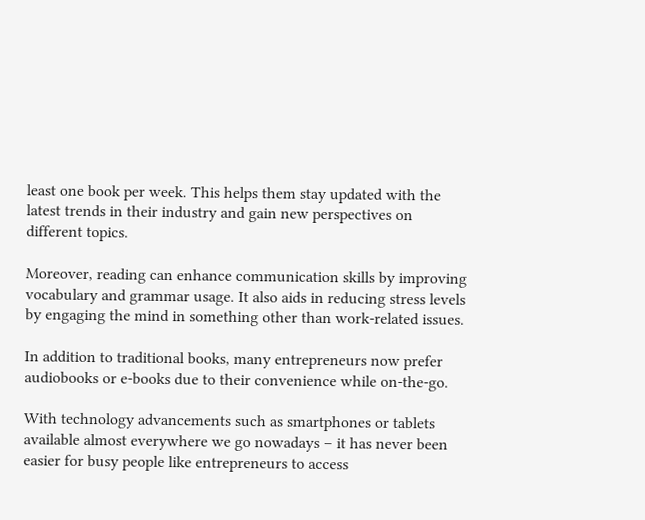least one book per week. This helps them stay updated with the latest trends in their industry and gain new perspectives on different topics.

Moreover, reading can enhance communication skills by improving vocabulary and grammar usage. It also aids in reducing stress levels by engaging the mind in something other than work-related issues.

In addition to traditional books, many entrepreneurs now prefer audiobooks or e-books due to their convenience while on-the-go.

With technology advancements such as smartphones or tablets available almost everywhere we go nowadays – it has never been easier for busy people like entrepreneurs to access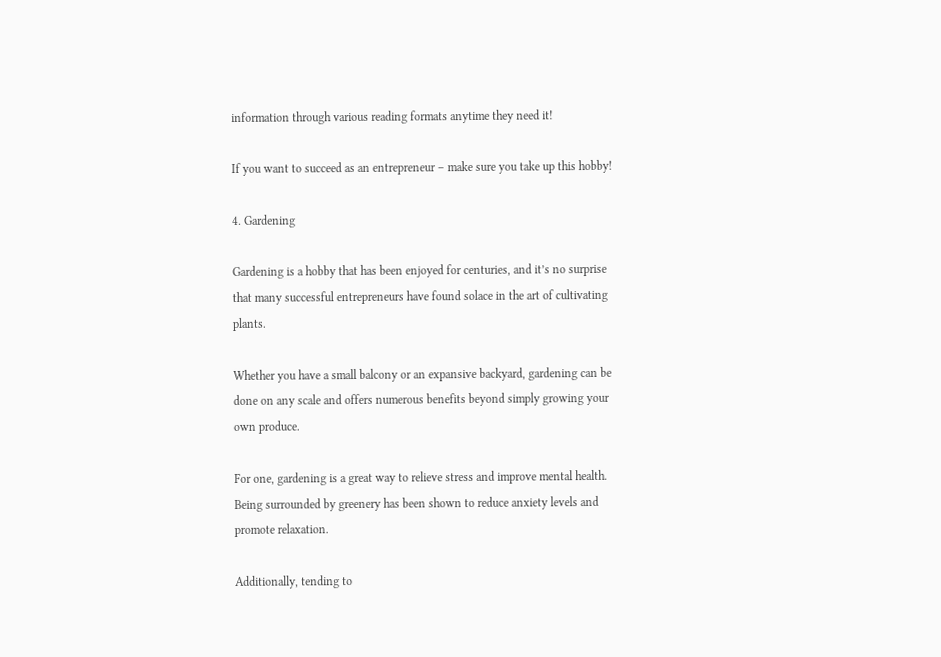information through various reading formats anytime they need it!

If you want to succeed as an entrepreneur – make sure you take up this hobby!

4. Gardening

Gardening is a hobby that has been enjoyed for centuries, and it’s no surprise that many successful entrepreneurs have found solace in the art of cultivating plants.

Whether you have a small balcony or an expansive backyard, gardening can be done on any scale and offers numerous benefits beyond simply growing your own produce.

For one, gardening is a great way to relieve stress and improve mental health. Being surrounded by greenery has been shown to reduce anxiety levels and promote relaxation.

Additionally, tending to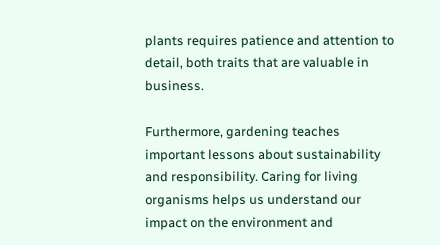plants requires patience and attention to detail, both traits that are valuable in business.

Furthermore, gardening teaches important lessons about sustainability and responsibility. Caring for living organisms helps us understand our impact on the environment and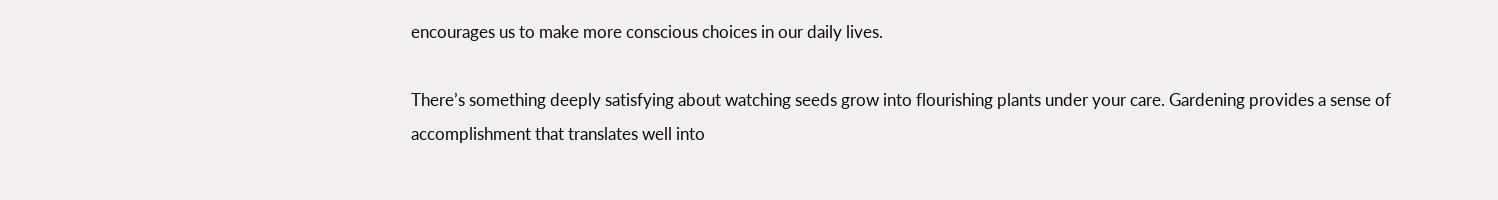encourages us to make more conscious choices in our daily lives.

There’s something deeply satisfying about watching seeds grow into flourishing plants under your care. Gardening provides a sense of accomplishment that translates well into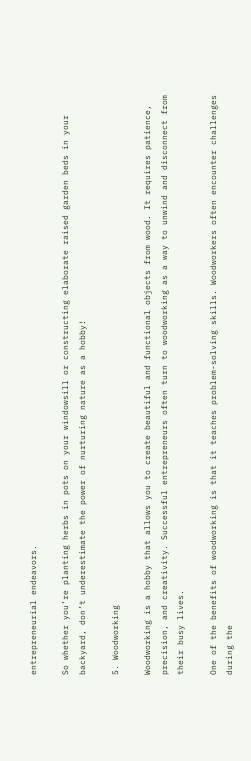entrepreneurial endeavors.

So whether you’re planting herbs in pots on your windowsill or constructing elaborate raised garden beds in your backyard, don’t underestimate the power of nurturing nature as a hobby!

5. Woodworking

Woodworking is a hobby that allows you to create beautiful and functional objects from wood. It requires patience, precision, and creativity. Successful entrepreneurs often turn to woodworking as a way to unwind and disconnect from their busy lives.

One of the benefits of woodworking is that it teaches problem-solving skills. Woodworkers often encounter challenges during the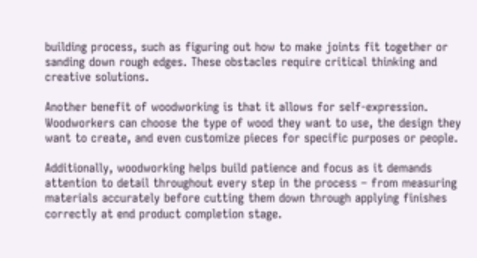building process, such as figuring out how to make joints fit together or sanding down rough edges. These obstacles require critical thinking and creative solutions.

Another benefit of woodworking is that it allows for self-expression. Woodworkers can choose the type of wood they want to use, the design they want to create, and even customize pieces for specific purposes or people.

Additionally, woodworking helps build patience and focus as it demands attention to detail throughout every step in the process – from measuring materials accurately before cutting them down through applying finishes correctly at end product completion stage.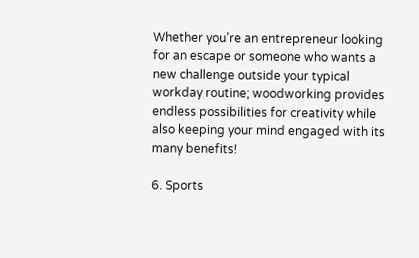Whether you’re an entrepreneur looking for an escape or someone who wants a new challenge outside your typical workday routine; woodworking provides endless possibilities for creativity while also keeping your mind engaged with its many benefits!

6. Sports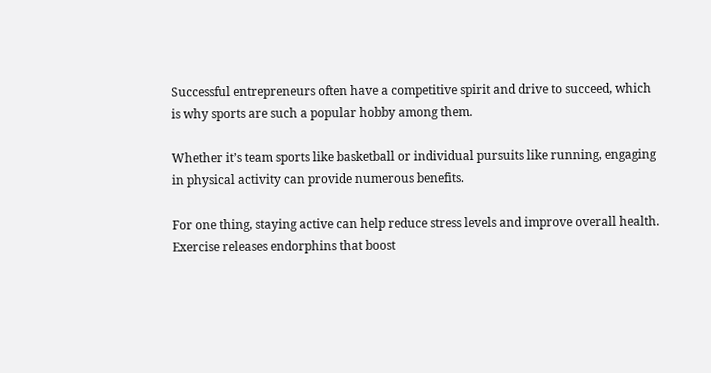Successful entrepreneurs often have a competitive spirit and drive to succeed, which is why sports are such a popular hobby among them.

Whether it’s team sports like basketball or individual pursuits like running, engaging in physical activity can provide numerous benefits.

For one thing, staying active can help reduce stress levels and improve overall health. Exercise releases endorphins that boost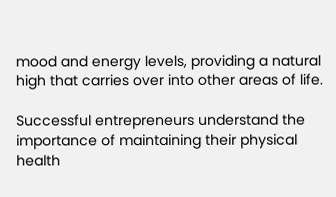mood and energy levels, providing a natural high that carries over into other areas of life.

Successful entrepreneurs understand the importance of maintaining their physical health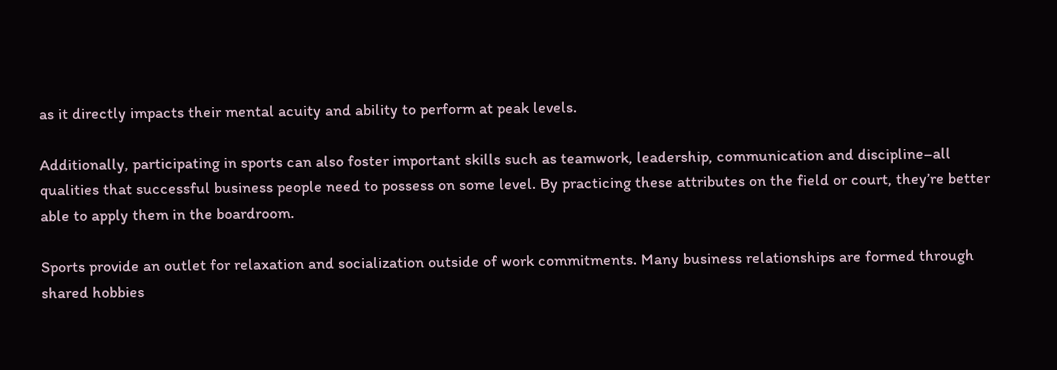as it directly impacts their mental acuity and ability to perform at peak levels.

Additionally, participating in sports can also foster important skills such as teamwork, leadership, communication and discipline–all qualities that successful business people need to possess on some level. By practicing these attributes on the field or court, they’re better able to apply them in the boardroom.

Sports provide an outlet for relaxation and socialization outside of work commitments. Many business relationships are formed through shared hobbies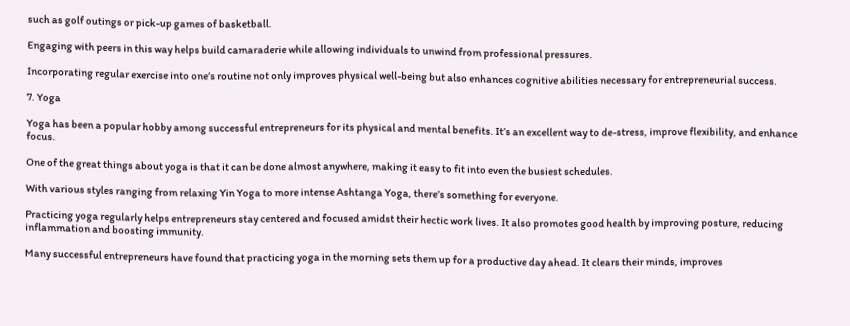such as golf outings or pick-up games of basketball.

Engaging with peers in this way helps build camaraderie while allowing individuals to unwind from professional pressures.

Incorporating regular exercise into one’s routine not only improves physical well-being but also enhances cognitive abilities necessary for entrepreneurial success.

7. Yoga

Yoga has been a popular hobby among successful entrepreneurs for its physical and mental benefits. It’s an excellent way to de-stress, improve flexibility, and enhance focus.

One of the great things about yoga is that it can be done almost anywhere, making it easy to fit into even the busiest schedules.

With various styles ranging from relaxing Yin Yoga to more intense Ashtanga Yoga, there’s something for everyone.

Practicing yoga regularly helps entrepreneurs stay centered and focused amidst their hectic work lives. It also promotes good health by improving posture, reducing inflammation and boosting immunity.

Many successful entrepreneurs have found that practicing yoga in the morning sets them up for a productive day ahead. It clears their minds, improves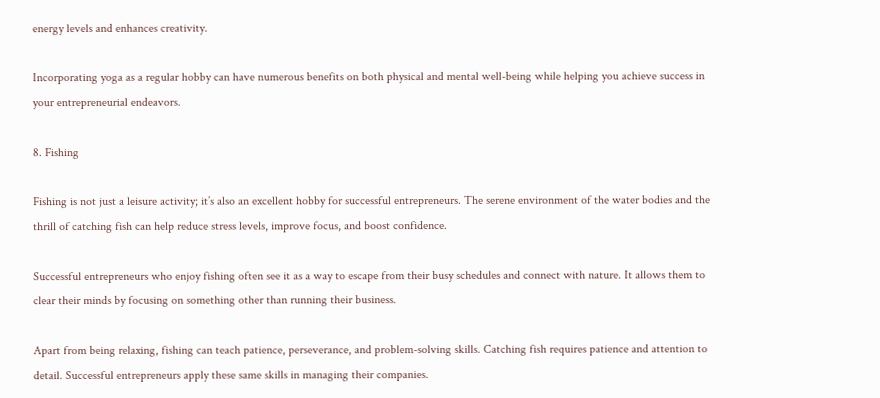energy levels and enhances creativity.

Incorporating yoga as a regular hobby can have numerous benefits on both physical and mental well-being while helping you achieve success in your entrepreneurial endeavors.

8. Fishing

Fishing is not just a leisure activity; it’s also an excellent hobby for successful entrepreneurs. The serene environment of the water bodies and the thrill of catching fish can help reduce stress levels, improve focus, and boost confidence.

Successful entrepreneurs who enjoy fishing often see it as a way to escape from their busy schedules and connect with nature. It allows them to clear their minds by focusing on something other than running their business.

Apart from being relaxing, fishing can teach patience, perseverance, and problem-solving skills. Catching fish requires patience and attention to detail. Successful entrepreneurs apply these same skills in managing their companies.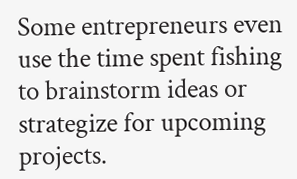Some entrepreneurs even use the time spent fishing to brainstorm ideas or strategize for upcoming projects.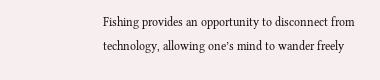Fishing provides an opportunity to disconnect from technology, allowing one’s mind to wander freely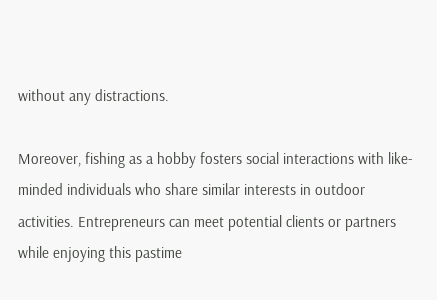without any distractions.

Moreover, fishing as a hobby fosters social interactions with like-minded individuals who share similar interests in outdoor activities. Entrepreneurs can meet potential clients or partners while enjoying this pastime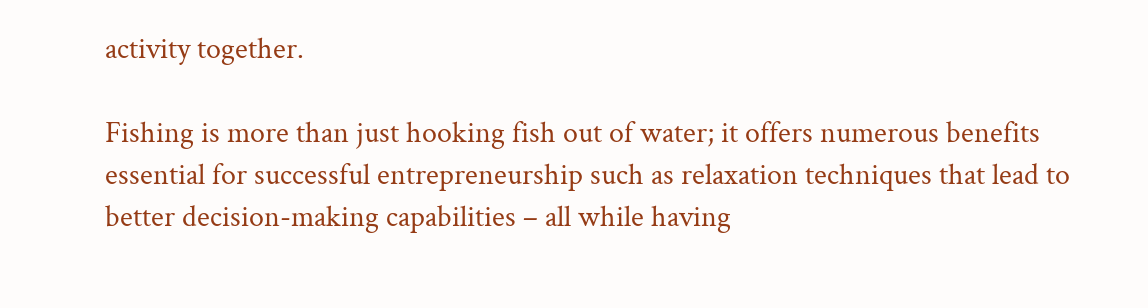activity together.

Fishing is more than just hooking fish out of water; it offers numerous benefits essential for successful entrepreneurship such as relaxation techniques that lead to better decision-making capabilities – all while having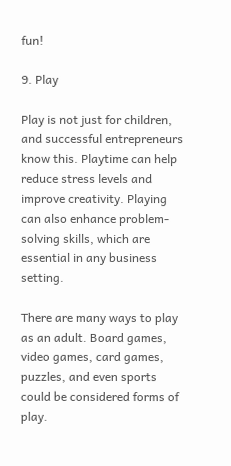fun!

9. Play

Play is not just for children, and successful entrepreneurs know this. Playtime can help reduce stress levels and improve creativity. Playing can also enhance problem-solving skills, which are essential in any business setting.

There are many ways to play as an adult. Board games, video games, card games, puzzles, and even sports could be considered forms of play.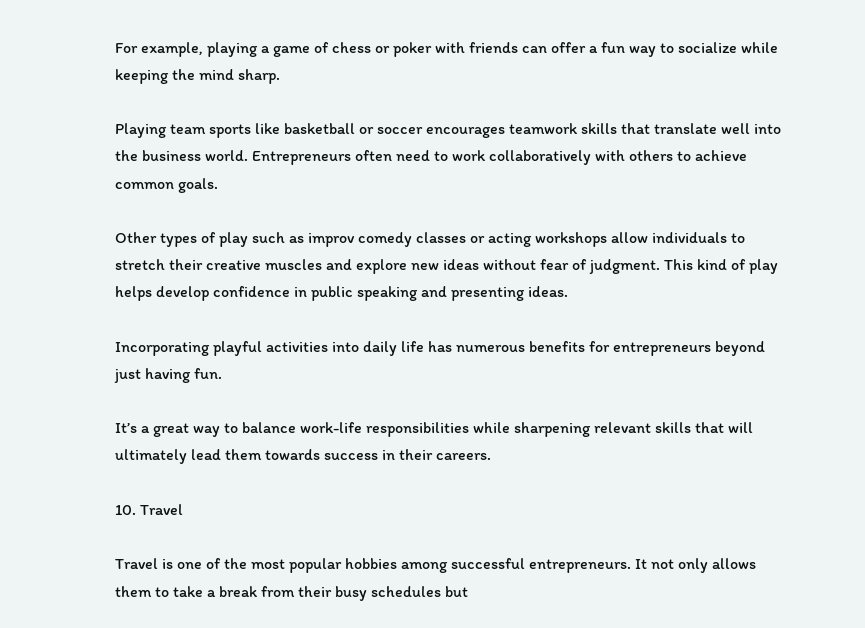For example, playing a game of chess or poker with friends can offer a fun way to socialize while keeping the mind sharp.

Playing team sports like basketball or soccer encourages teamwork skills that translate well into the business world. Entrepreneurs often need to work collaboratively with others to achieve common goals.

Other types of play such as improv comedy classes or acting workshops allow individuals to stretch their creative muscles and explore new ideas without fear of judgment. This kind of play helps develop confidence in public speaking and presenting ideas.

Incorporating playful activities into daily life has numerous benefits for entrepreneurs beyond just having fun.

It’s a great way to balance work-life responsibilities while sharpening relevant skills that will ultimately lead them towards success in their careers.

10. Travel

Travel is one of the most popular hobbies among successful entrepreneurs. It not only allows them to take a break from their busy schedules but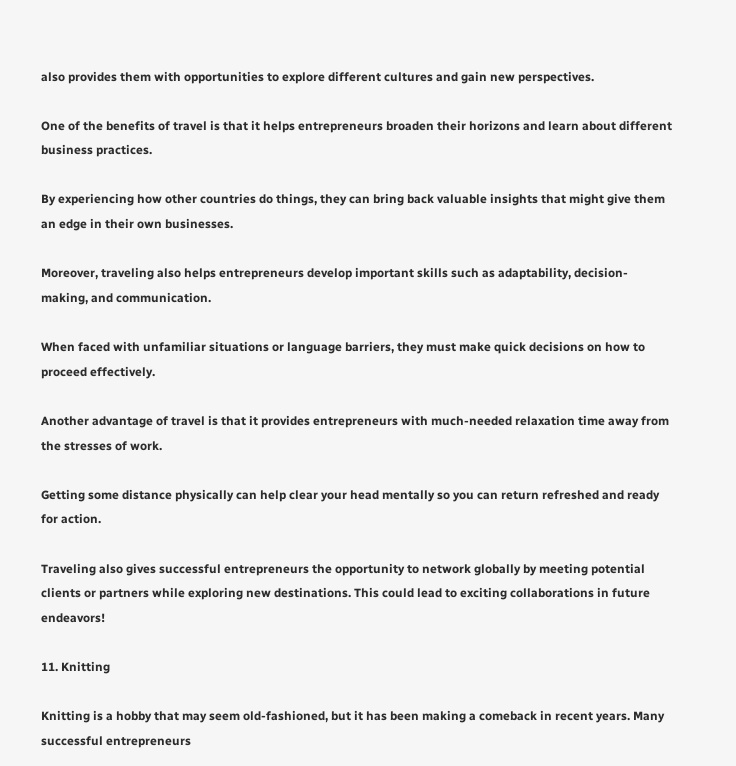also provides them with opportunities to explore different cultures and gain new perspectives.

One of the benefits of travel is that it helps entrepreneurs broaden their horizons and learn about different business practices.

By experiencing how other countries do things, they can bring back valuable insights that might give them an edge in their own businesses.

Moreover, traveling also helps entrepreneurs develop important skills such as adaptability, decision-making, and communication.

When faced with unfamiliar situations or language barriers, they must make quick decisions on how to proceed effectively.

Another advantage of travel is that it provides entrepreneurs with much-needed relaxation time away from the stresses of work.

Getting some distance physically can help clear your head mentally so you can return refreshed and ready for action.

Traveling also gives successful entrepreneurs the opportunity to network globally by meeting potential clients or partners while exploring new destinations. This could lead to exciting collaborations in future endeavors!

11. Knitting

Knitting is a hobby that may seem old-fashioned, but it has been making a comeback in recent years. Many successful entrepreneurs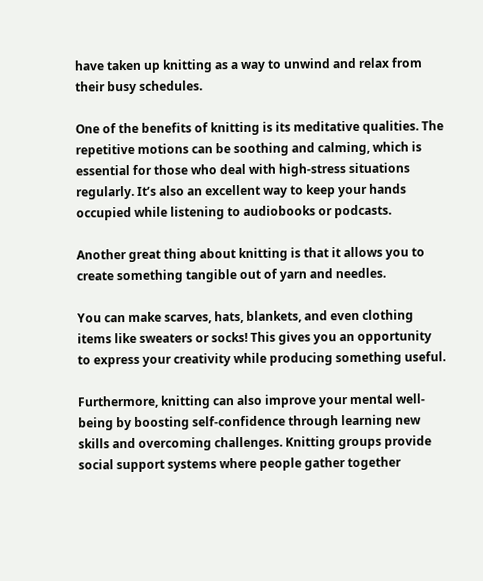have taken up knitting as a way to unwind and relax from their busy schedules.

One of the benefits of knitting is its meditative qualities. The repetitive motions can be soothing and calming, which is essential for those who deal with high-stress situations regularly. It’s also an excellent way to keep your hands occupied while listening to audiobooks or podcasts.

Another great thing about knitting is that it allows you to create something tangible out of yarn and needles.

You can make scarves, hats, blankets, and even clothing items like sweaters or socks! This gives you an opportunity to express your creativity while producing something useful.

Furthermore, knitting can also improve your mental well-being by boosting self-confidence through learning new skills and overcoming challenges. Knitting groups provide social support systems where people gather together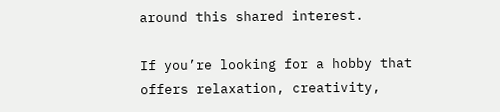around this shared interest.

If you’re looking for a hobby that offers relaxation, creativity,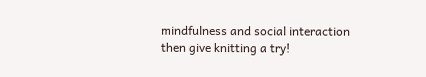mindfulness and social interaction then give knitting a try!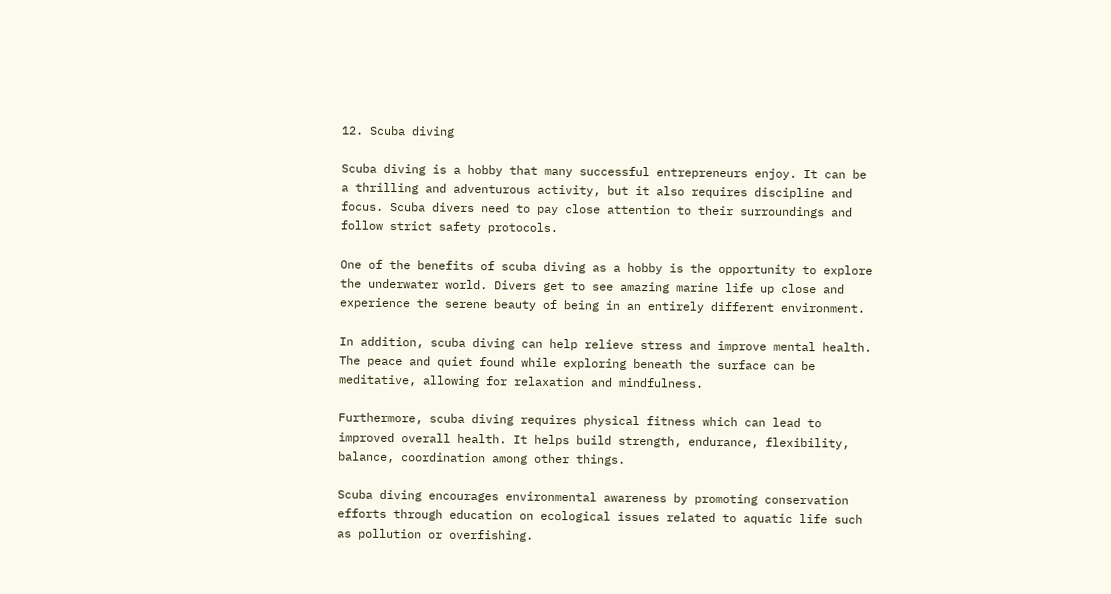12. Scuba diving

Scuba diving is a hobby that many successful entrepreneurs enjoy. It can be a thrilling and adventurous activity, but it also requires discipline and focus. Scuba divers need to pay close attention to their surroundings and follow strict safety protocols.

One of the benefits of scuba diving as a hobby is the opportunity to explore the underwater world. Divers get to see amazing marine life up close and experience the serene beauty of being in an entirely different environment.

In addition, scuba diving can help relieve stress and improve mental health. The peace and quiet found while exploring beneath the surface can be meditative, allowing for relaxation and mindfulness.

Furthermore, scuba diving requires physical fitness which can lead to improved overall health. It helps build strength, endurance, flexibility, balance, coordination among other things.

Scuba diving encourages environmental awareness by promoting conservation efforts through education on ecological issues related to aquatic life such as pollution or overfishing.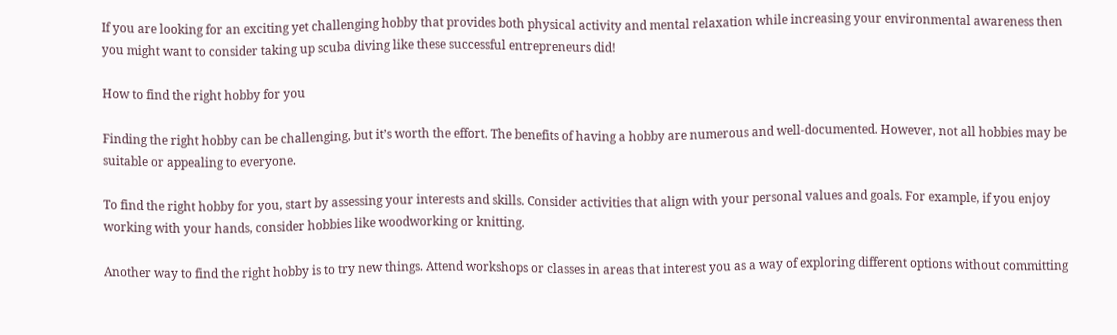If you are looking for an exciting yet challenging hobby that provides both physical activity and mental relaxation while increasing your environmental awareness then you might want to consider taking up scuba diving like these successful entrepreneurs did!

How to find the right hobby for you

Finding the right hobby can be challenging, but it’s worth the effort. The benefits of having a hobby are numerous and well-documented. However, not all hobbies may be suitable or appealing to everyone.

To find the right hobby for you, start by assessing your interests and skills. Consider activities that align with your personal values and goals. For example, if you enjoy working with your hands, consider hobbies like woodworking or knitting.

Another way to find the right hobby is to try new things. Attend workshops or classes in areas that interest you as a way of exploring different options without committing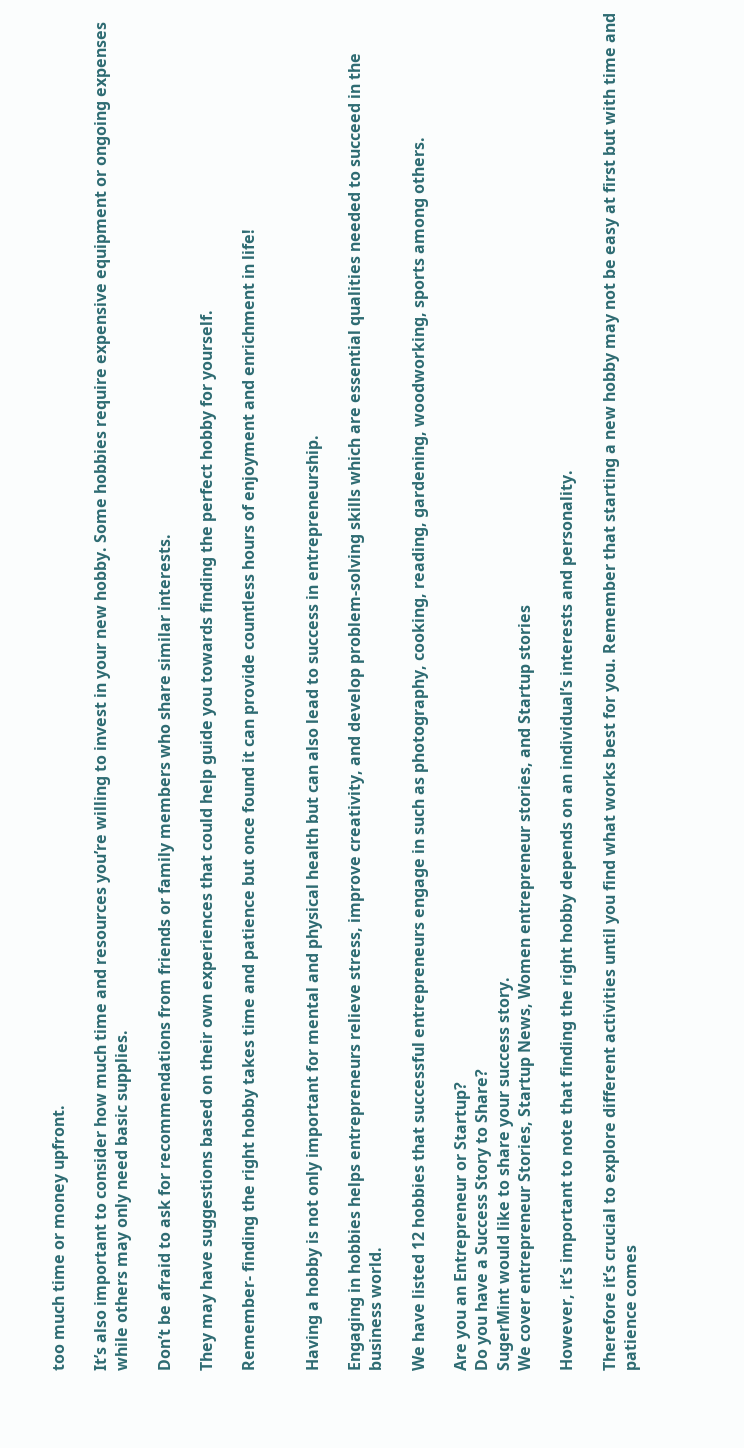too much time or money upfront.

It’s also important to consider how much time and resources you’re willing to invest in your new hobby. Some hobbies require expensive equipment or ongoing expenses while others may only need basic supplies.

Don’t be afraid to ask for recommendations from friends or family members who share similar interests.

They may have suggestions based on their own experiences that could help guide you towards finding the perfect hobby for yourself.

Remember- finding the right hobby takes time and patience but once found it can provide countless hours of enjoyment and enrichment in life!


Having a hobby is not only important for mental and physical health but can also lead to success in entrepreneurship.

Engaging in hobbies helps entrepreneurs relieve stress, improve creativity, and develop problem-solving skills which are essential qualities needed to succeed in the business world.

We have listed 12 hobbies that successful entrepreneurs engage in such as photography, cooking, reading, gardening, woodworking, sports among others.

Are you an Entrepreneur or Startup?
Do you have a Success Story to Share?
SugerMint would like to share your success story.
We cover entrepreneur Stories, Startup News, Women entrepreneur stories, and Startup stories

However, it’s important to note that finding the right hobby depends on an individual’s interests and personality.

Therefore it’s crucial to explore different activities until you find what works best for you. Remember that starting a new hobby may not be easy at first but with time and patience comes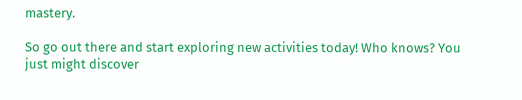mastery.

So go out there and start exploring new activities today! Who knows? You just might discover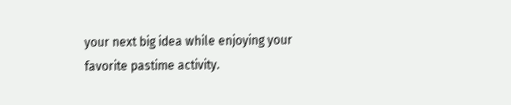your next big idea while enjoying your favorite pastime activity.